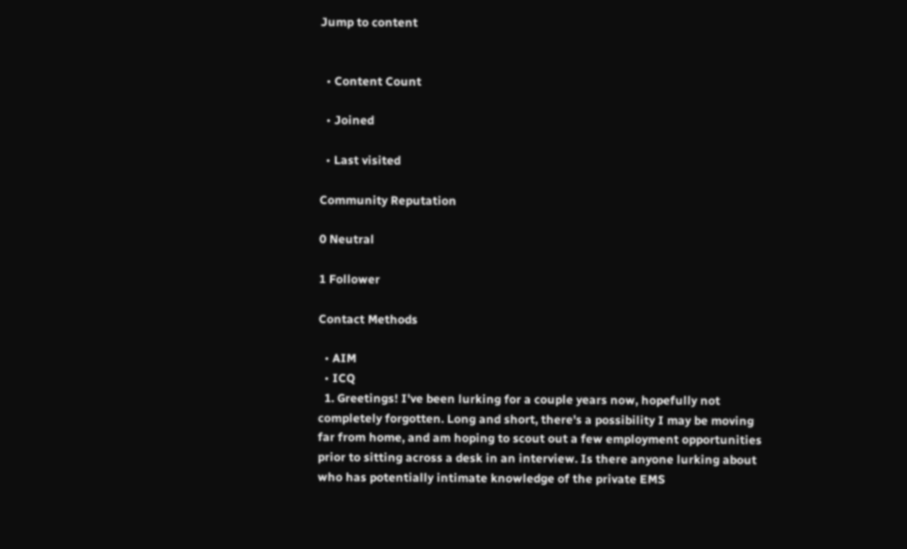Jump to content


  • Content Count

  • Joined

  • Last visited

Community Reputation

0 Neutral

1 Follower

Contact Methods

  • AIM
  • ICQ
  1. Greetings! I've been lurking for a couple years now, hopefully not completely forgotten. Long and short, there's a possibility I may be moving far from home, and am hoping to scout out a few employment opportunities prior to sitting across a desk in an interview. Is there anyone lurking about who has potentially intimate knowledge of the private EMS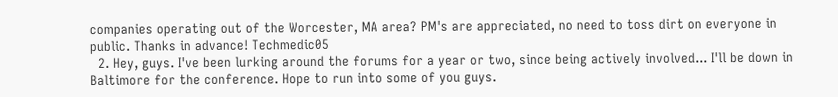companies operating out of the Worcester, MA area? PM's are appreciated, no need to toss dirt on everyone in public. Thanks in advance! Techmedic05
  2. Hey, guys. I've been lurking around the forums for a year or two, since being actively involved... I'll be down in Baltimore for the conference. Hope to run into some of you guys.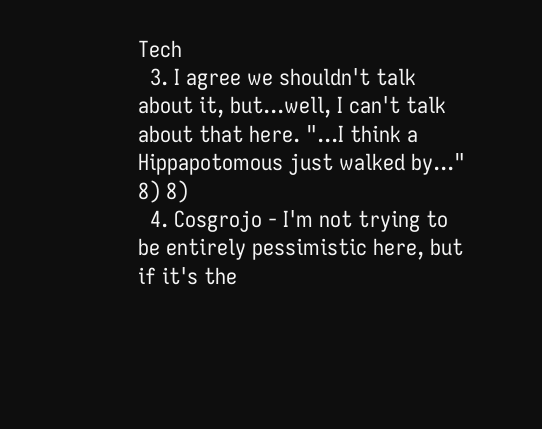Tech
  3. I agree we shouldn't talk about it, but...well, I can't talk about that here. "...I think a Hippapotomous just walked by..." 8) 8)
  4. Cosgrojo - I'm not trying to be entirely pessimistic here, but if it's the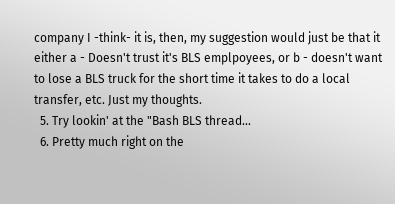company I -think- it is, then, my suggestion would just be that it either a - Doesn't trust it's BLS emplpoyees, or b - doesn't want to lose a BLS truck for the short time it takes to do a local transfer, etc. Just my thoughts.
  5. Try lookin' at the "Bash BLS thread...
  6. Pretty much right on the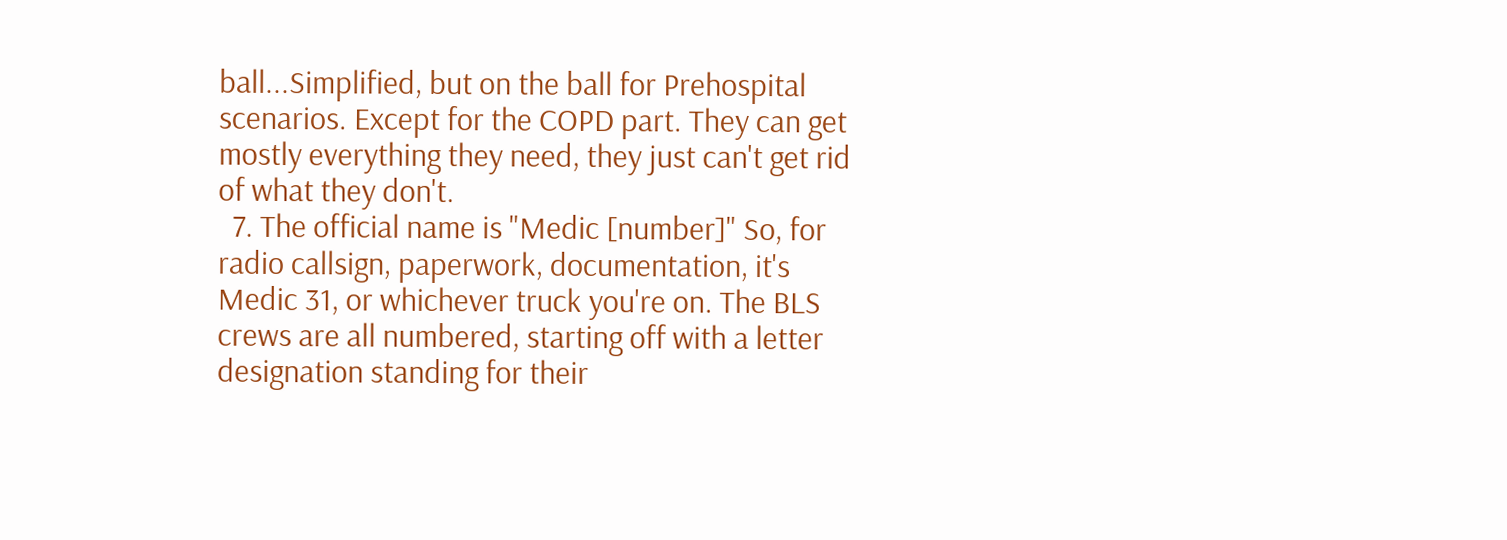ball...Simplified, but on the ball for Prehospital scenarios. Except for the COPD part. They can get mostly everything they need, they just can't get rid of what they don't.
  7. The official name is "Medic [number]" So, for radio callsign, paperwork, documentation, it's Medic 31, or whichever truck you're on. The BLS crews are all numbered, starting off with a letter designation standing for their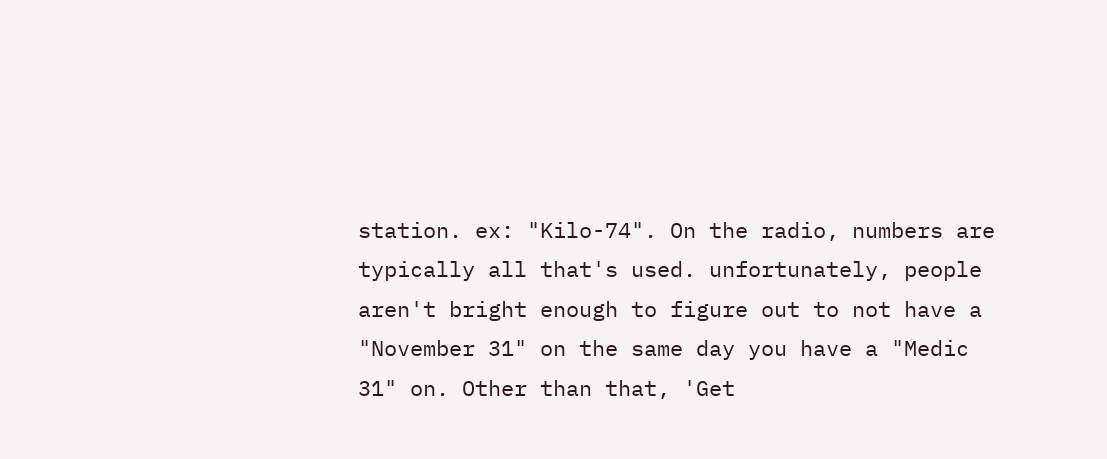station. ex: "Kilo-74". On the radio, numbers are typically all that's used. unfortunately, people aren't bright enough to figure out to not have a "November 31" on the same day you have a "Medic 31" on. Other than that, 'Get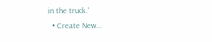in the truck.'
  • Create New...